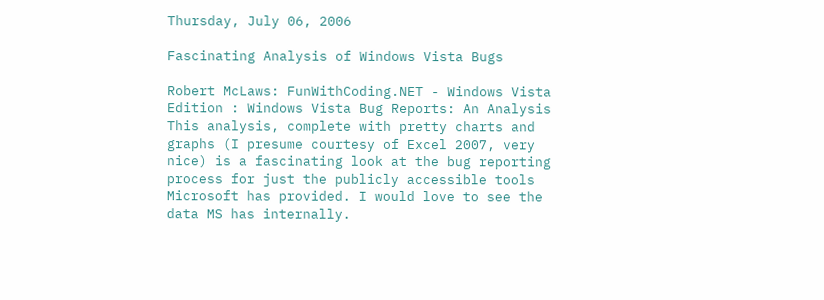Thursday, July 06, 2006

Fascinating Analysis of Windows Vista Bugs

Robert McLaws: FunWithCoding.NET - Windows Vista Edition : Windows Vista Bug Reports: An Analysis This analysis, complete with pretty charts and graphs (I presume courtesy of Excel 2007, very nice) is a fascinating look at the bug reporting process for just the publicly accessible tools Microsoft has provided. I would love to see the data MS has internally.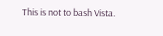This is not to bash Vista.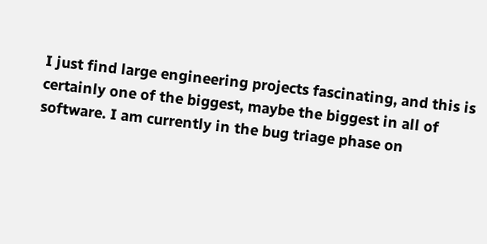I just find large engineering projects fascinating, and this is certainly one of the biggest, maybe the biggest in all of software. I am currently in the bug triage phase on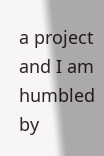a project and I am humbled by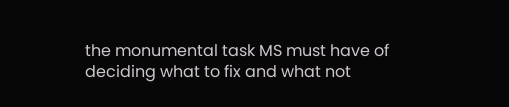the monumental task MS must have of deciding what to fix and what not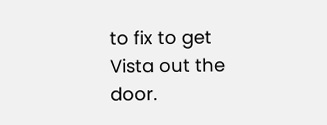to fix to get Vista out the door.